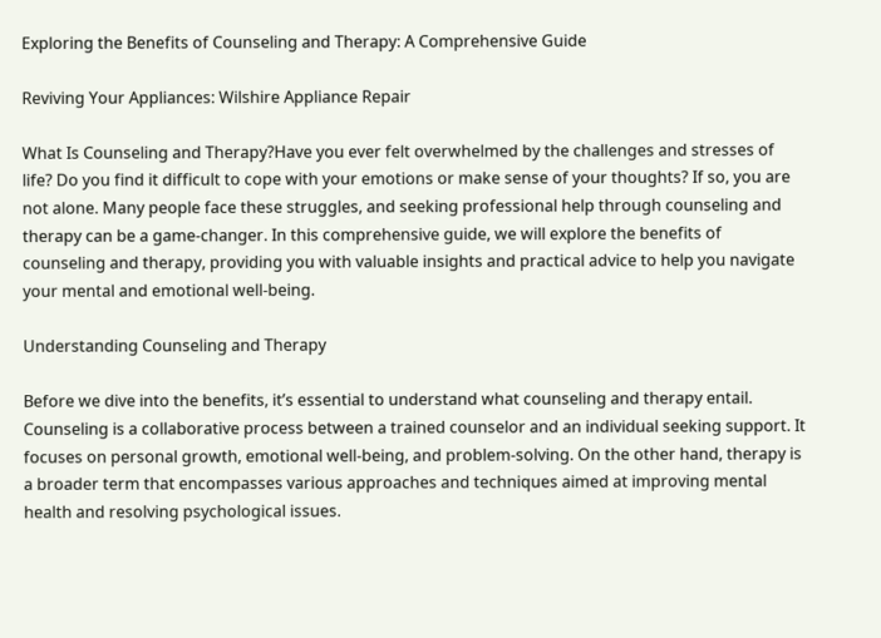Exploring the Benefits of Counseling and Therapy: A Comprehensive Guide

Reviving Your Appliances: Wilshire Appliance Repair

What Is Counseling and Therapy?Have you ever felt overwhelmed by the challenges and stresses of life? Do you find it difficult to cope with your emotions or make sense of your thoughts? If so, you are not alone. Many people face these struggles, and seeking professional help through counseling and therapy can be a game-changer. In this comprehensive guide, we will explore the benefits of counseling and therapy, providing you with valuable insights and practical advice to help you navigate your mental and emotional well-being.

Understanding Counseling and Therapy

Before we dive into the benefits, it’s essential to understand what counseling and therapy entail. Counseling is a collaborative process between a trained counselor and an individual seeking support. It focuses on personal growth, emotional well-being, and problem-solving. On the other hand, therapy is a broader term that encompasses various approaches and techniques aimed at improving mental health and resolving psychological issues.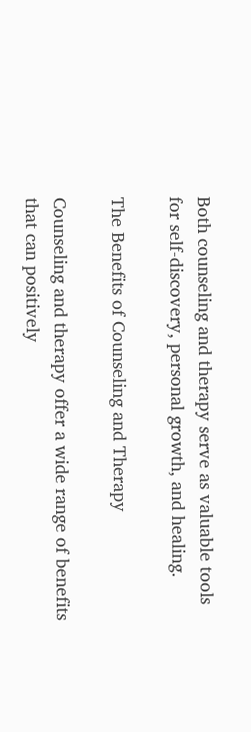Both counseling and therapy serve as valuable tools for self-discovery, personal growth, and healing.

The Benefits of Counseling and Therapy

Counseling and therapy offer a wide range of benefits that can positively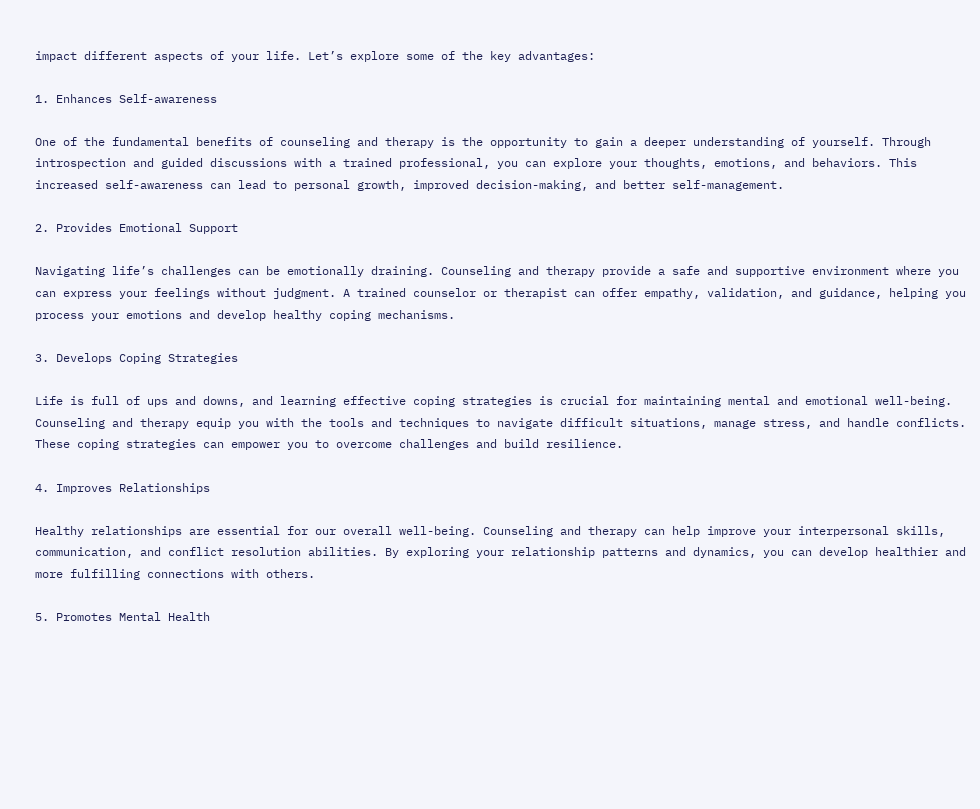impact different aspects of your life. Let’s explore some of the key advantages:

1. Enhances Self-awareness

One of the fundamental benefits of counseling and therapy is the opportunity to gain a deeper understanding of yourself. Through introspection and guided discussions with a trained professional, you can explore your thoughts, emotions, and behaviors. This increased self-awareness can lead to personal growth, improved decision-making, and better self-management.

2. Provides Emotional Support

Navigating life’s challenges can be emotionally draining. Counseling and therapy provide a safe and supportive environment where you can express your feelings without judgment. A trained counselor or therapist can offer empathy, validation, and guidance, helping you process your emotions and develop healthy coping mechanisms.

3. Develops Coping Strategies

Life is full of ups and downs, and learning effective coping strategies is crucial for maintaining mental and emotional well-being. Counseling and therapy equip you with the tools and techniques to navigate difficult situations, manage stress, and handle conflicts. These coping strategies can empower you to overcome challenges and build resilience.

4. Improves Relationships

Healthy relationships are essential for our overall well-being. Counseling and therapy can help improve your interpersonal skills, communication, and conflict resolution abilities. By exploring your relationship patterns and dynamics, you can develop healthier and more fulfilling connections with others.

5. Promotes Mental Health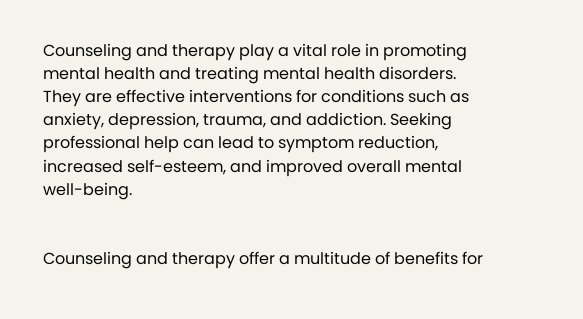Counseling and therapy play a vital role in promoting mental health and treating mental health disorders. They are effective interventions for conditions such as anxiety, depression, trauma, and addiction. Seeking professional help can lead to symptom reduction, increased self-esteem, and improved overall mental well-being.


Counseling and therapy offer a multitude of benefits for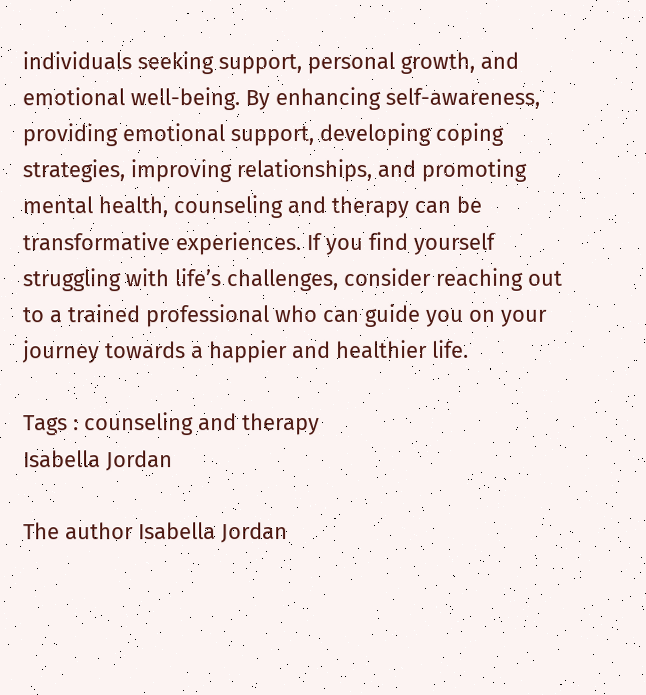individuals seeking support, personal growth, and emotional well-being. By enhancing self-awareness, providing emotional support, developing coping strategies, improving relationships, and promoting mental health, counseling and therapy can be transformative experiences. If you find yourself struggling with life’s challenges, consider reaching out to a trained professional who can guide you on your journey towards a happier and healthier life.

Tags : counseling and therapy
Isabella Jordan

The author Isabella Jordan